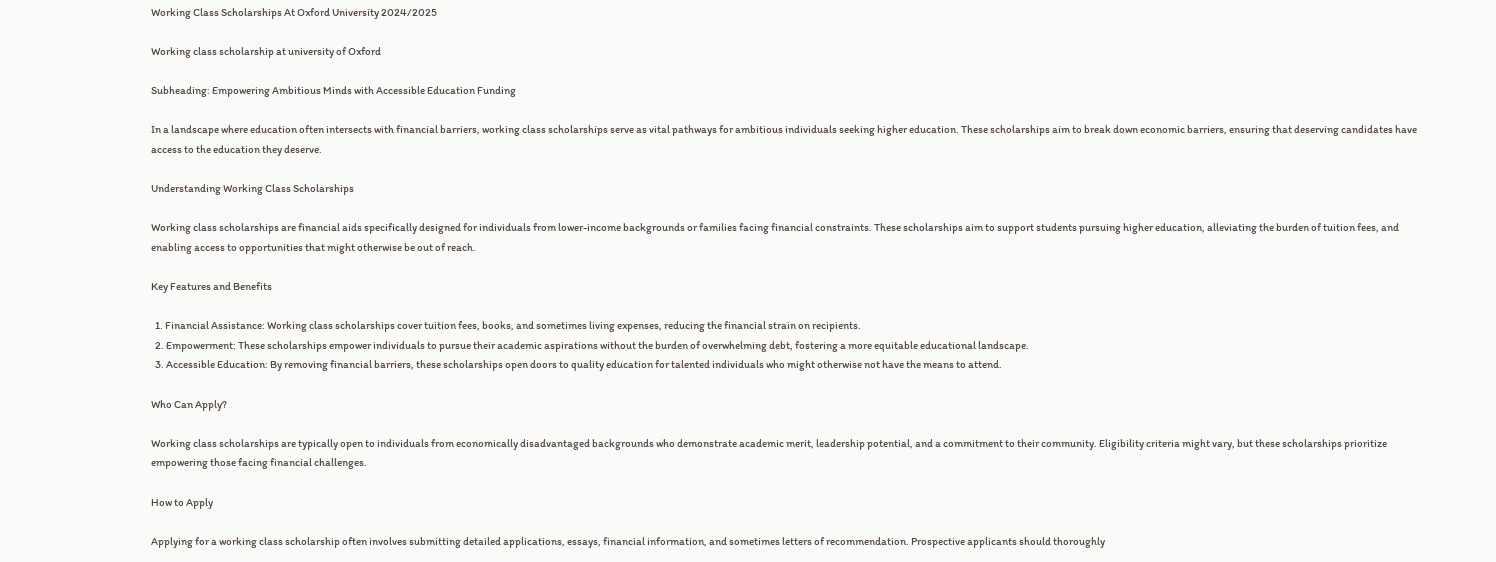Working Class Scholarships At Oxford University 2024/2025

Working class scholarship at university of Oxford

Subheading: Empowering Ambitious Minds with Accessible Education Funding

In a landscape where education often intersects with financial barriers, working class scholarships serve as vital pathways for ambitious individuals seeking higher education. These scholarships aim to break down economic barriers, ensuring that deserving candidates have access to the education they deserve.

Understanding Working Class Scholarships

Working class scholarships are financial aids specifically designed for individuals from lower-income backgrounds or families facing financial constraints. These scholarships aim to support students pursuing higher education, alleviating the burden of tuition fees, and enabling access to opportunities that might otherwise be out of reach.

Key Features and Benefits

  1. Financial Assistance: Working class scholarships cover tuition fees, books, and sometimes living expenses, reducing the financial strain on recipients.
  2. Empowerment: These scholarships empower individuals to pursue their academic aspirations without the burden of overwhelming debt, fostering a more equitable educational landscape.
  3. Accessible Education: By removing financial barriers, these scholarships open doors to quality education for talented individuals who might otherwise not have the means to attend.

Who Can Apply?

Working class scholarships are typically open to individuals from economically disadvantaged backgrounds who demonstrate academic merit, leadership potential, and a commitment to their community. Eligibility criteria might vary, but these scholarships prioritize empowering those facing financial challenges.

How to Apply

Applying for a working class scholarship often involves submitting detailed applications, essays, financial information, and sometimes letters of recommendation. Prospective applicants should thoroughly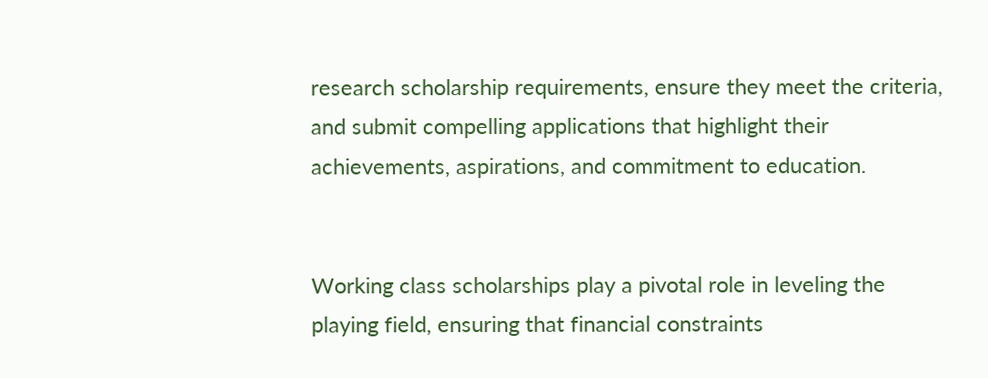research scholarship requirements, ensure they meet the criteria, and submit compelling applications that highlight their achievements, aspirations, and commitment to education.


Working class scholarships play a pivotal role in leveling the playing field, ensuring that financial constraints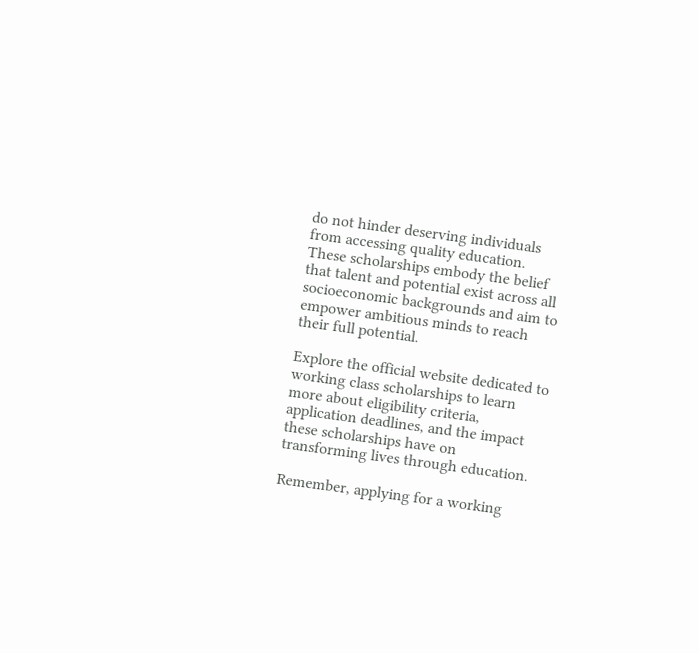do not hinder deserving individuals from accessing quality education. These scholarships embody the belief that talent and potential exist across all socioeconomic backgrounds and aim to empower ambitious minds to reach their full potential.

Explore the official website dedicated to working class scholarships to learn more about eligibility criteria, application deadlines, and the impact these scholarships have on transforming lives through education.

Remember, applying for a working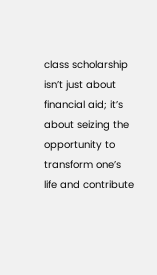class scholarship isn’t just about financial aid; it’s about seizing the opportunity to transform one’s life and contribute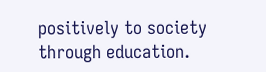positively to society through education.